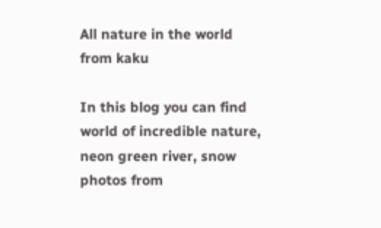All nature in the world from kaku

In this blog you can find world of incredible nature, neon green river, snow photos from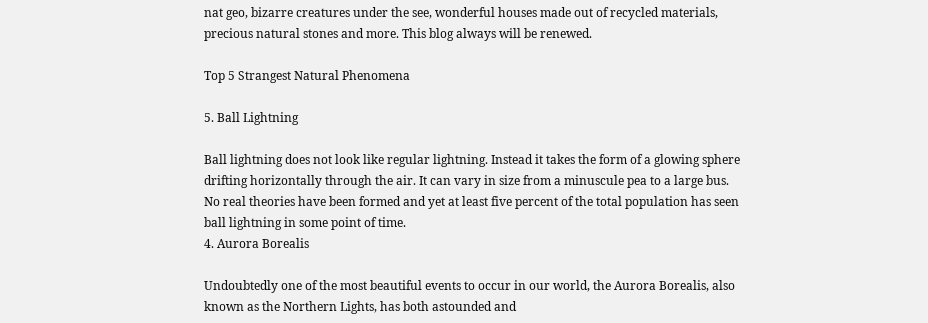nat geo, bizarre creatures under the see, wonderful houses made out of recycled materials, precious natural stones and more. This blog always will be renewed.

Top 5 Strangest Natural Phenomena

5. Ball Lightning

Ball lightning does not look like regular lightning. Instead it takes the form of a glowing sphere drifting horizontally through the air. It can vary in size from a minuscule pea to a large bus. No real theories have been formed and yet at least five percent of the total population has seen ball lightning in some point of time.
4. Aurora Borealis

Undoubtedly one of the most beautiful events to occur in our world, the Aurora Borealis, also known as the Northern Lights, has both astounded and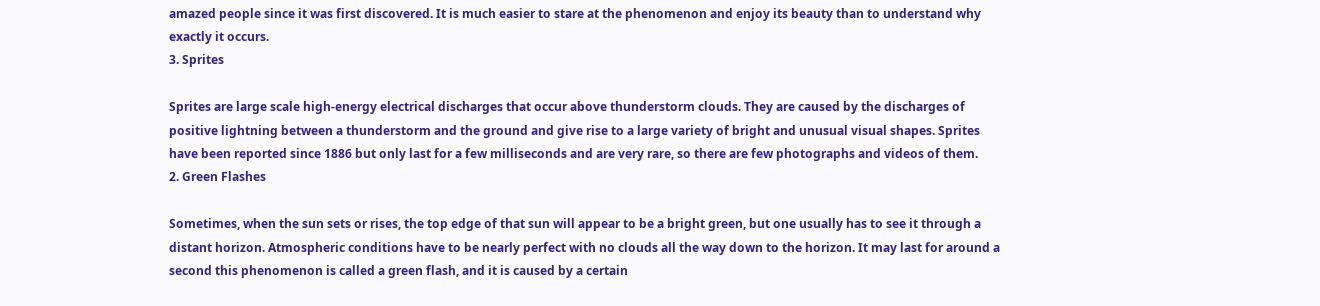amazed people since it was first discovered. It is much easier to stare at the phenomenon and enjoy its beauty than to understand why exactly it occurs.
3. Sprites

Sprites are large scale high-energy electrical discharges that occur above thunderstorm clouds. They are caused by the discharges of positive lightning between a thunderstorm and the ground and give rise to a large variety of bright and unusual visual shapes. Sprites have been reported since 1886 but only last for a few milliseconds and are very rare, so there are few photographs and videos of them.
2. Green Flashes

Sometimes, when the sun sets or rises, the top edge of that sun will appear to be a bright green, but one usually has to see it through a distant horizon. Atmospheric conditions have to be nearly perfect with no clouds all the way down to the horizon. It may last for around a second this phenomenon is called a green flash, and it is caused by a certain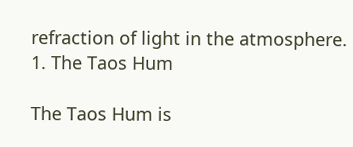refraction of light in the atmosphere.
1. The Taos Hum

The Taos Hum is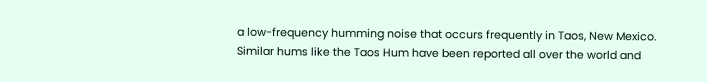a low-frequency humming noise that occurs frequently in Taos, New Mexico. Similar hums like the Taos Hum have been reported all over the world and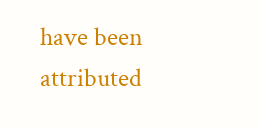have been attributed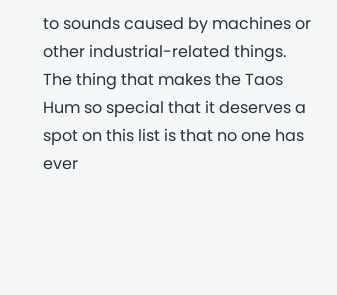to sounds caused by machines or other industrial-related things. The thing that makes the Taos Hum so special that it deserves a spot on this list is that no one has ever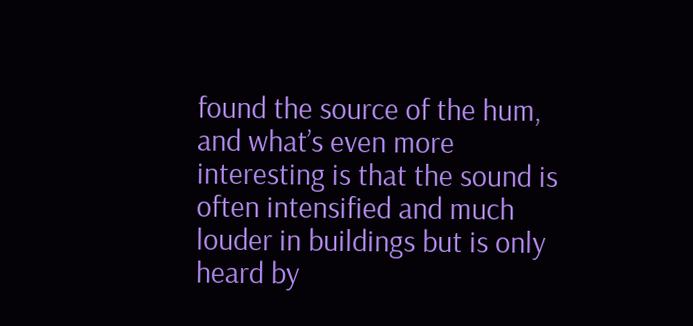found the source of the hum, and what’s even more interesting is that the sound is often intensified and much louder in buildings but is only heard by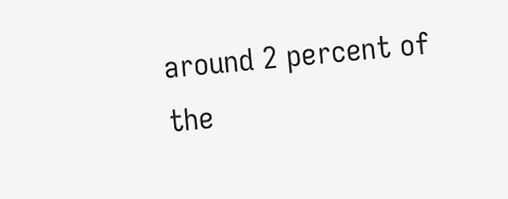around 2 percent of the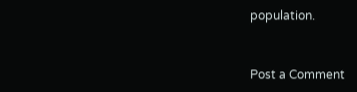population.


Post a Comment